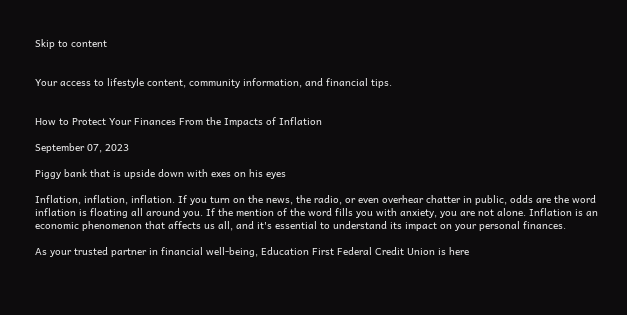Skip to content


Your access to lifestyle content, community information, and financial tips.


How to Protect Your Finances From the Impacts of Inflation

September 07, 2023

Piggy bank that is upside down with exes on his eyes

Inflation, inflation, inflation. If you turn on the news, the radio, or even overhear chatter in public, odds are the word inflation is floating all around you. If the mention of the word fills you with anxiety, you are not alone. Inflation is an economic phenomenon that affects us all, and it's essential to understand its impact on your personal finances.

As your trusted partner in financial well-being, Education First Federal Credit Union is here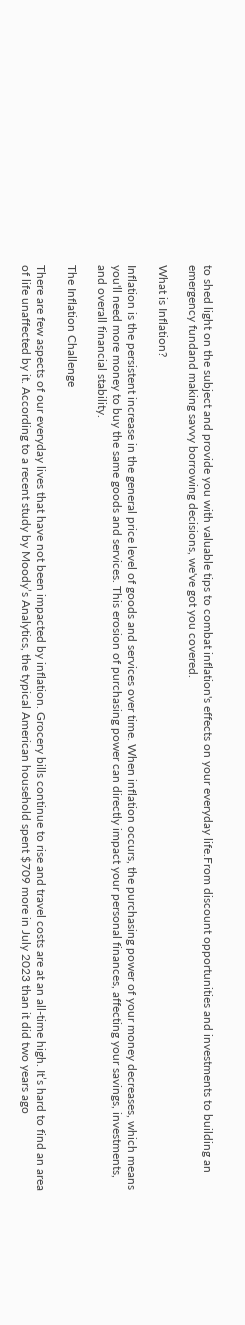to shed light on the subject and provide you with valuable tips to combat inflation's effects on your everyday life.From discount opportunities and investments to building an emergency fundand making savvy borrowing decisions, we've got you covered.

What is Inflation?

Inflation is the persistent increase in the general price level of goods and services over time. When inflation occurs, the purchasing power of your money decreases, which means you'll need more money to buy the same goods and services. This erosion of purchasing power can directly impact your personal finances, affecting your savings, investments, and overall financial stability.

The Inflation Challenge

There are few aspects of our everyday lives that have not been impacted by inflation. Grocery bills continue to rise and travel costs are at an all-time high. It’s hard to find an area of life unaffected by it. According to a recent study by Moody’s Analytics, the typical American household spent $709 more in July 2023 than it did two years ago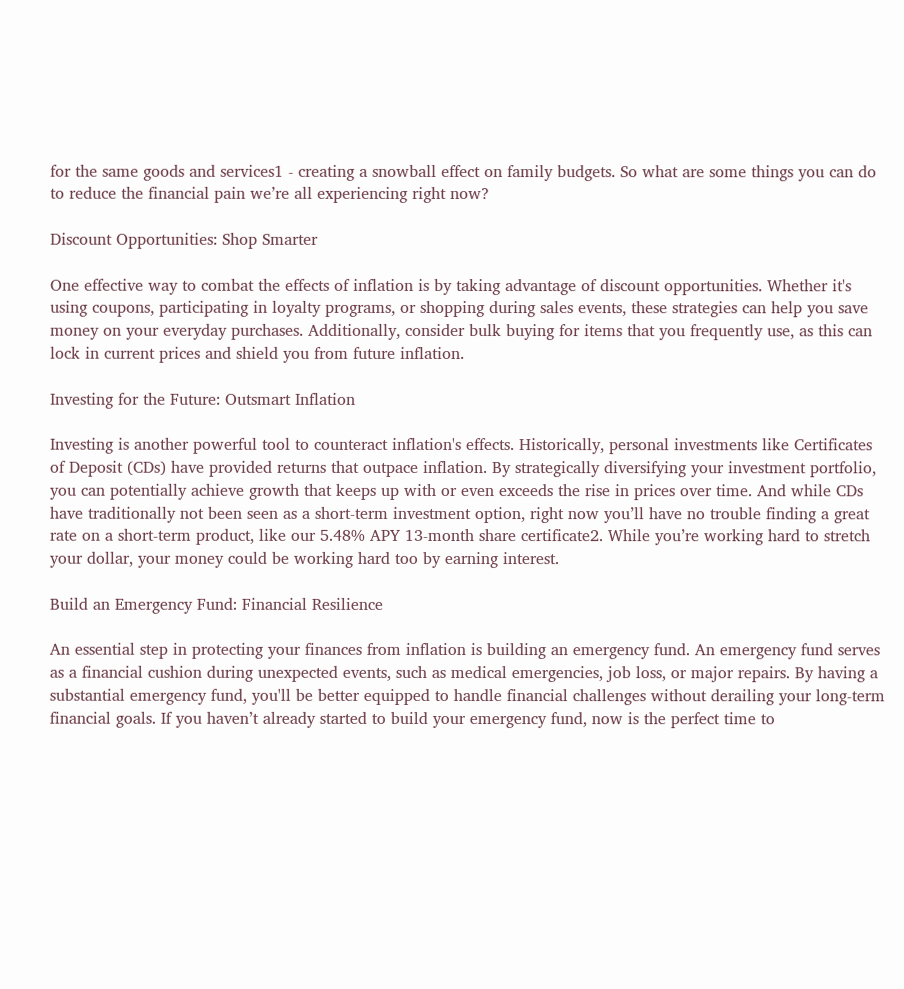for the same goods and services1 - creating a snowball effect on family budgets. So what are some things you can do to reduce the financial pain we’re all experiencing right now?

Discount Opportunities: Shop Smarter

One effective way to combat the effects of inflation is by taking advantage of discount opportunities. Whether it's using coupons, participating in loyalty programs, or shopping during sales events, these strategies can help you save money on your everyday purchases. Additionally, consider bulk buying for items that you frequently use, as this can lock in current prices and shield you from future inflation.

Investing for the Future: Outsmart Inflation

Investing is another powerful tool to counteract inflation's effects. Historically, personal investments like Certificates of Deposit (CDs) have provided returns that outpace inflation. By strategically diversifying your investment portfolio, you can potentially achieve growth that keeps up with or even exceeds the rise in prices over time. And while CDs have traditionally not been seen as a short-term investment option, right now you’ll have no trouble finding a great rate on a short-term product, like our 5.48% APY 13-month share certificate2. While you’re working hard to stretch your dollar, your money could be working hard too by earning interest.

Build an Emergency Fund: Financial Resilience

An essential step in protecting your finances from inflation is building an emergency fund. An emergency fund serves as a financial cushion during unexpected events, such as medical emergencies, job loss, or major repairs. By having a substantial emergency fund, you'll be better equipped to handle financial challenges without derailing your long-term financial goals. If you haven’t already started to build your emergency fund, now is the perfect time to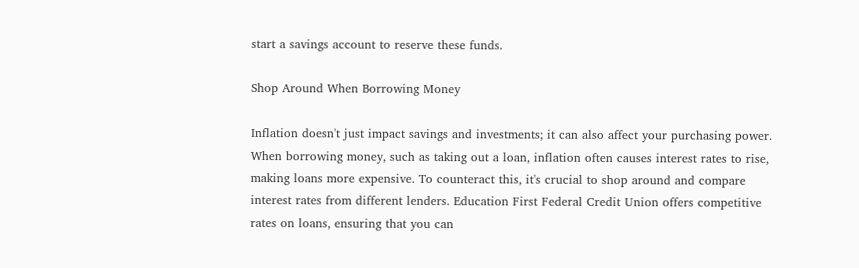start a savings account to reserve these funds.

Shop Around When Borrowing Money

Inflation doesn't just impact savings and investments; it can also affect your purchasing power. When borrowing money, such as taking out a loan, inflation often causes interest rates to rise, making loans more expensive. To counteract this, it's crucial to shop around and compare interest rates from different lenders. Education First Federal Credit Union offers competitive rates on loans, ensuring that you can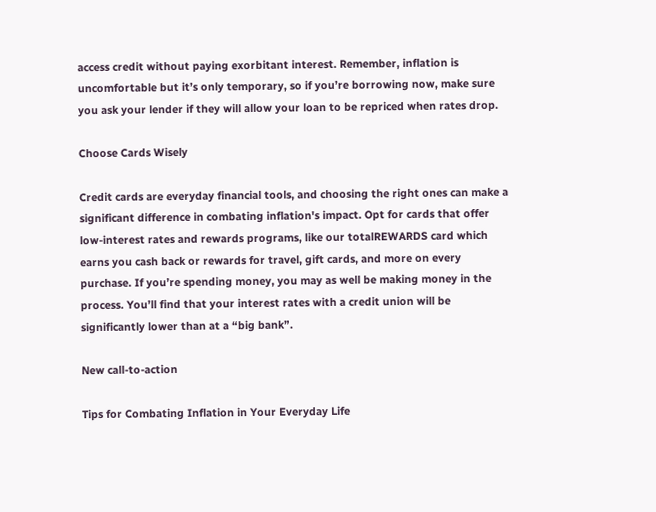access credit without paying exorbitant interest. Remember, inflation is uncomfortable but it’s only temporary, so if you’re borrowing now, make sure you ask your lender if they will allow your loan to be repriced when rates drop.

Choose Cards Wisely

Credit cards are everyday financial tools, and choosing the right ones can make a significant difference in combating inflation's impact. Opt for cards that offer low-interest rates and rewards programs, like our totalREWARDS card which earns you cash back or rewards for travel, gift cards, and more on every purchase. If you’re spending money, you may as well be making money in the process. You’ll find that your interest rates with a credit union will be significantly lower than at a “big bank”.

New call-to-action

Tips for Combating Inflation in Your Everyday Life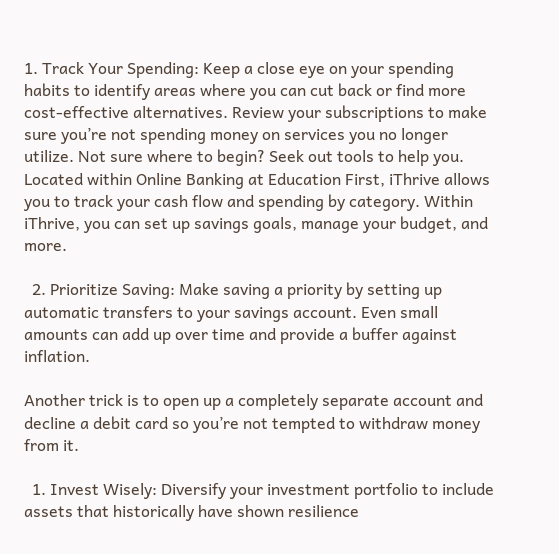1. Track Your Spending: Keep a close eye on your spending habits to identify areas where you can cut back or find more cost-effective alternatives. Review your subscriptions to make sure you’re not spending money on services you no longer utilize. Not sure where to begin? Seek out tools to help you. Located within Online Banking at Education First, iThrive allows you to track your cash flow and spending by category. Within iThrive, you can set up savings goals, manage your budget, and more.

  2. Prioritize Saving: Make saving a priority by setting up automatic transfers to your savings account. Even small amounts can add up over time and provide a buffer against inflation.

Another trick is to open up a completely separate account and decline a debit card so you’re not tempted to withdraw money from it.

  1. Invest Wisely: Diversify your investment portfolio to include assets that historically have shown resilience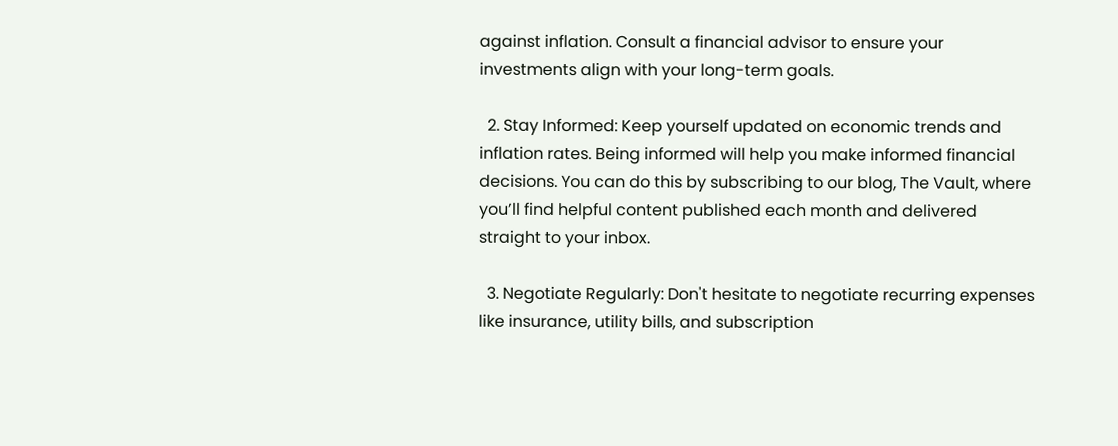against inflation. Consult a financial advisor to ensure your investments align with your long-term goals.

  2. Stay Informed: Keep yourself updated on economic trends and inflation rates. Being informed will help you make informed financial decisions. You can do this by subscribing to our blog, The Vault, where you’ll find helpful content published each month and delivered straight to your inbox.

  3. Negotiate Regularly: Don't hesitate to negotiate recurring expenses like insurance, utility bills, and subscription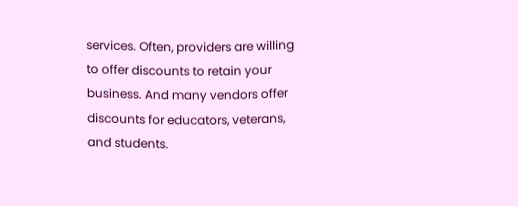services. Often, providers are willing to offer discounts to retain your business. And many vendors offer discounts for educators, veterans, and students.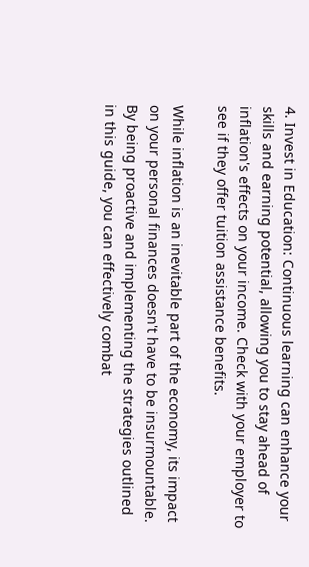4. Invest in Education: Continuous learning can enhance your skills and earning potential, allowing you to stay ahead of inflation's effects on your income. Check with your employer to see if they offer tuition assistance benefits.

While inflation is an inevitable part of the economy, its impact on your personal finances doesn't have to be insurmountable. By being proactive and implementing the strategies outlined in this guide, you can effectively combat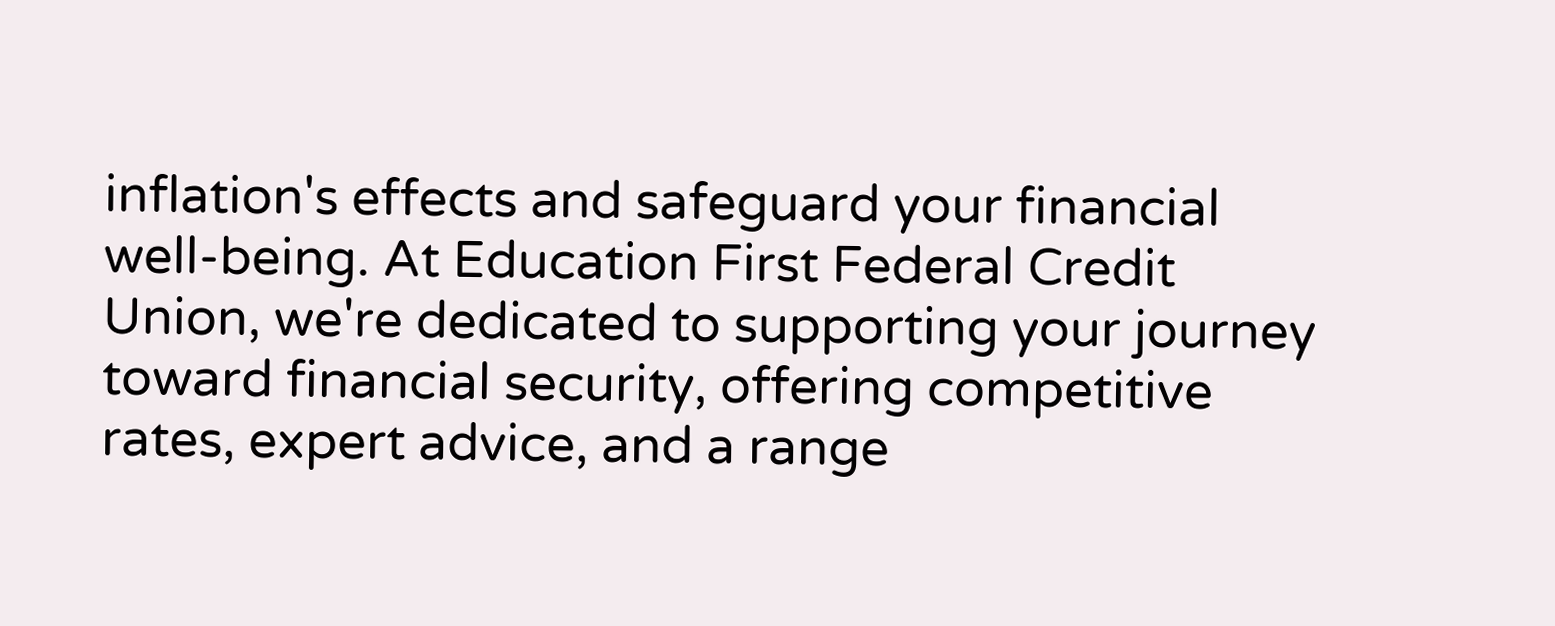inflation's effects and safeguard your financial well-being. At Education First Federal Credit Union, we're dedicated to supporting your journey toward financial security, offering competitive rates, expert advice, and a range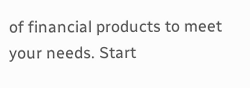of financial products to meet your needs. Start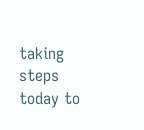taking steps today to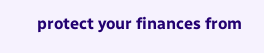protect your finances from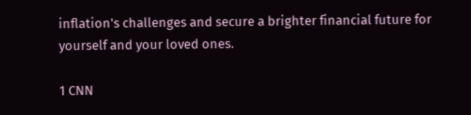inflation's challenges and secure a brighter financial future for yourself and your loved ones.

1 CNN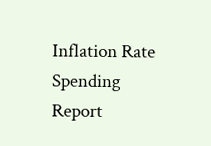Inflation Rate Spending Report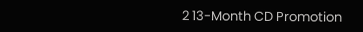2 13-Month CD Promotion